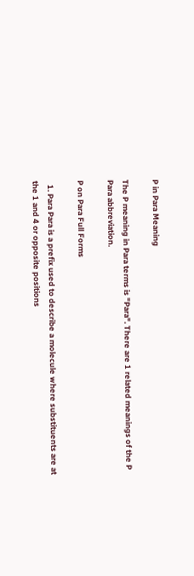P in Para Meaning

The P meaning in Para terms is "Para". There are 1 related meanings of the P Para abbreviation.

P on Para Full Forms

  1. Para Para is a prefix used to describe a molecule where substituents are at the 1 and 4 or opposite positions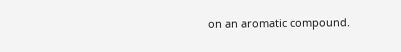on an aromatic compound.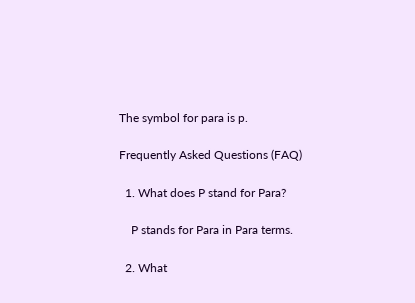The symbol for para is p.

Frequently Asked Questions (FAQ)

  1. What does P stand for Para?

    P stands for Para in Para terms.

  2. What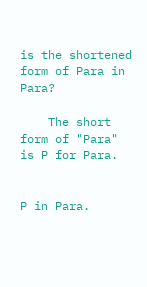is the shortened form of Para in Para?

    The short form of "Para" is P for Para.


P in Para.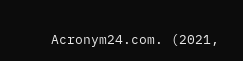Acronym24.com. (2021,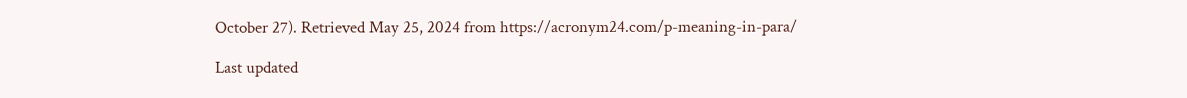October 27). Retrieved May 25, 2024 from https://acronym24.com/p-meaning-in-para/

Last updated